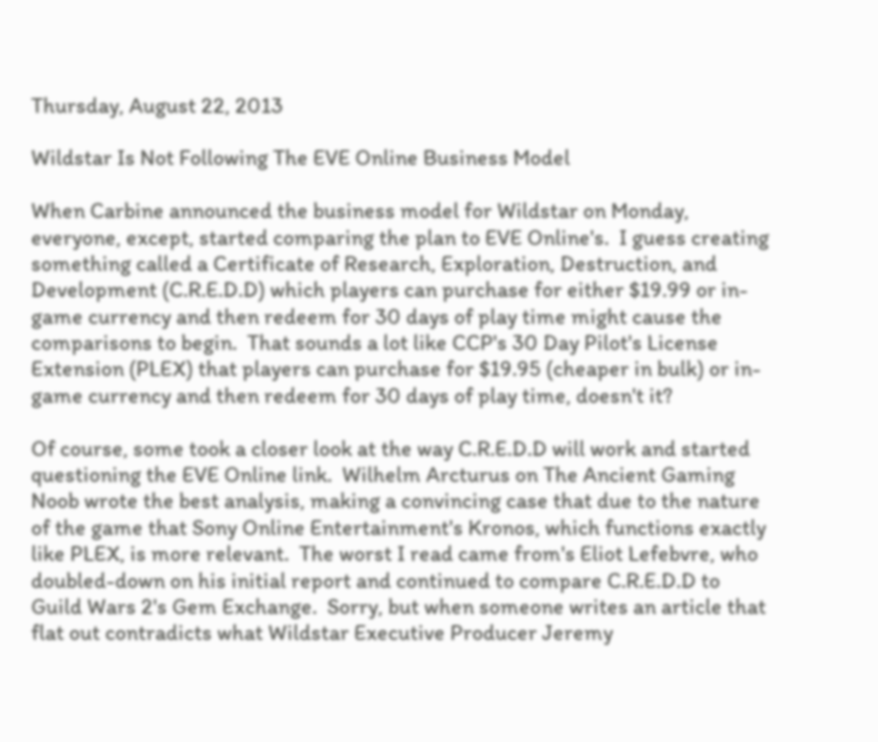Thursday, August 22, 2013

Wildstar Is Not Following The EVE Online Business Model

When Carbine announced the business model for Wildstar on Monday, everyone, except, started comparing the plan to EVE Online's.  I guess creating something called a Certificate of Research, Exploration, Destruction, and Development (C.R.E.D.D) which players can purchase for either $19.99 or in-game currency and then redeem for 30 days of play time might cause the comparisons to begin.  That sounds a lot like CCP's 30 Day Pilot's License Extension (PLEX) that players can purchase for $19.95 (cheaper in bulk) or in-game currency and then redeem for 30 days of play time, doesn't it?

Of course, some took a closer look at the way C.R.E.D.D will work and started questioning the EVE Online link.  Wilhelm Arcturus on The Ancient Gaming Noob wrote the best analysis, making a convincing case that due to the nature of the game that Sony Online Entertainment's Kronos, which functions exactly like PLEX, is more relevant.  The worst I read came from's Eliot Lefebvre, who doubled-down on his initial report and continued to compare C.R.E.D.D to Guild Wars 2's Gem Exchange.  Sorry, but when someone writes an article that flat out contradicts what Wildstar Executive Producer Jeremy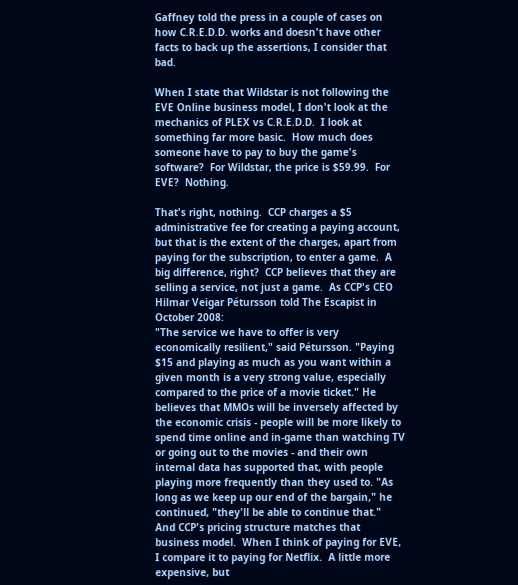Gaffney told the press in a couple of cases on how C.R.E.D.D. works and doesn't have other facts to back up the assertions, I consider that bad.

When I state that Wildstar is not following the EVE Online business model, I don't look at the mechanics of PLEX vs C.R.E.D.D.  I look at something far more basic.  How much does someone have to pay to buy the game's software?  For Wildstar, the price is $59.99.  For EVE?  Nothing.

That's right, nothing.  CCP charges a $5 administrative fee for creating a paying account, but that is the extent of the charges, apart from paying for the subscription, to enter a game.  A big difference, right?  CCP believes that they are selling a service, not just a game.  As CCP's CEO Hilmar Veigar Pétursson told The Escapist in October 2008:
"The service we have to offer is very economically resilient," said Pétursson. "Paying $15 and playing as much as you want within a given month is a very strong value, especially compared to the price of a movie ticket." He believes that MMOs will be inversely affected by the economic crisis - people will be more likely to spend time online and in-game than watching TV or going out to the movies - and their own internal data has supported that, with people playing more frequently than they used to. "As long as we keep up our end of the bargain," he continued, "they'll be able to continue that."
And CCP's pricing structure matches that business model.  When I think of paying for EVE, I compare it to paying for Netflix.  A little more expensive, but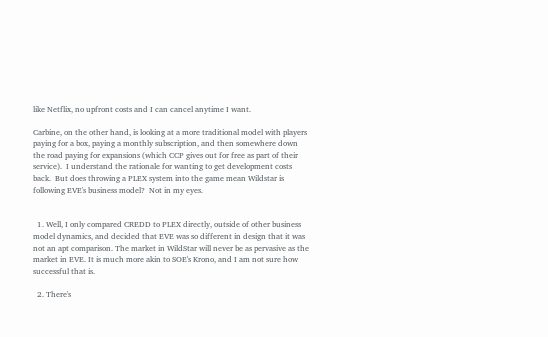like Netflix, no upfront costs and I can cancel anytime I want.

Carbine, on the other hand, is looking at a more traditional model with players paying for a box, paying a monthly subscription, and then somewhere down the road paying for expansions (which CCP gives out for free as part of their service).  I understand the rationale for wanting to get development costs back.  But does throwing a PLEX system into the game mean Wildstar is following EVE's business model?  Not in my eyes.


  1. Well, I only compared CREDD to PLEX directly, outside of other business model dynamics, and decided that EVE was so different in design that it was not an apt comparison. The market in WildStar will never be as pervasive as the market in EVE. It is much more akin to SOE's Krono, and I am not sure how successful that is.

  2. There's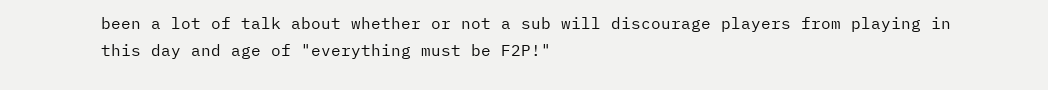been a lot of talk about whether or not a sub will discourage players from playing in this day and age of "everything must be F2P!"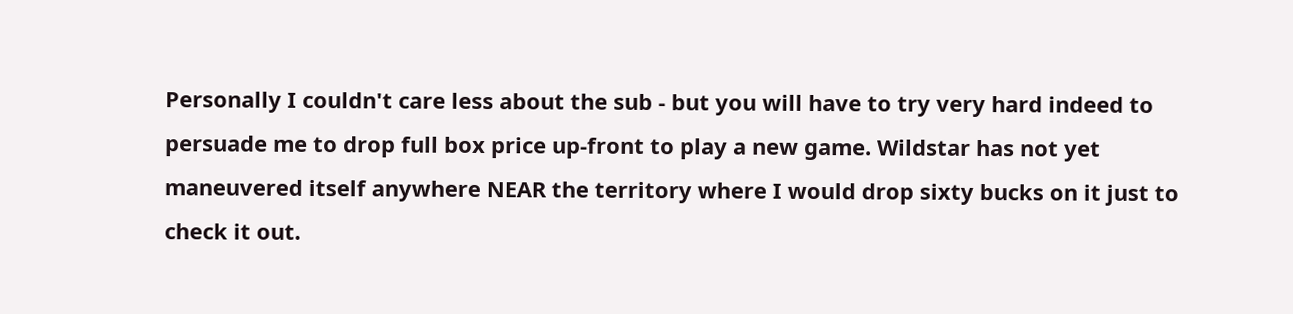Personally I couldn't care less about the sub - but you will have to try very hard indeed to persuade me to drop full box price up-front to play a new game. Wildstar has not yet maneuvered itself anywhere NEAR the territory where I would drop sixty bucks on it just to check it out.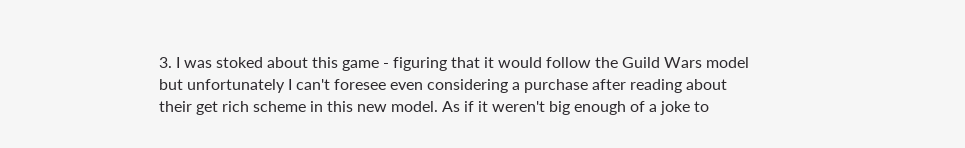3. I was stoked about this game - figuring that it would follow the Guild Wars model but unfortunately I can't foresee even considering a purchase after reading about their get rich scheme in this new model. As if it weren't big enough of a joke to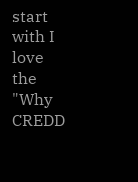start with I love the "Why CREDD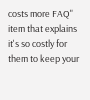costs more FAQ" item that explains it's so costly for them to keep your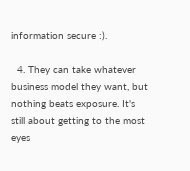information secure :).

  4. They can take whatever business model they want, but nothing beats exposure. It's still about getting to the most eyes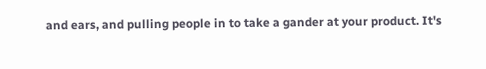and ears, and pulling people in to take a gander at your product. It's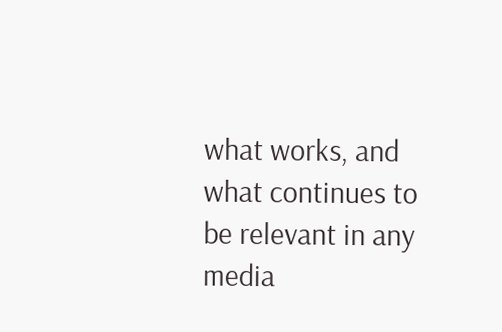what works, and what continues to be relevant in any media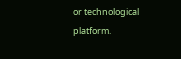or technological platform.